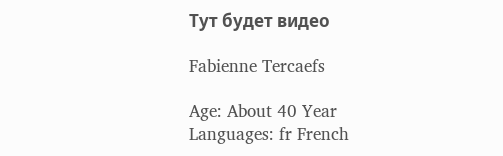Тут будет видео

Fabienne Tercaefs

Age: About 40 Year
Languages: fr French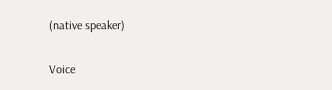(native speaker)

Voice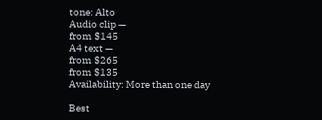tone: Alto
Audio clip —
from $145
A4 text —
from $265
from $135
Availability: More than one day

Best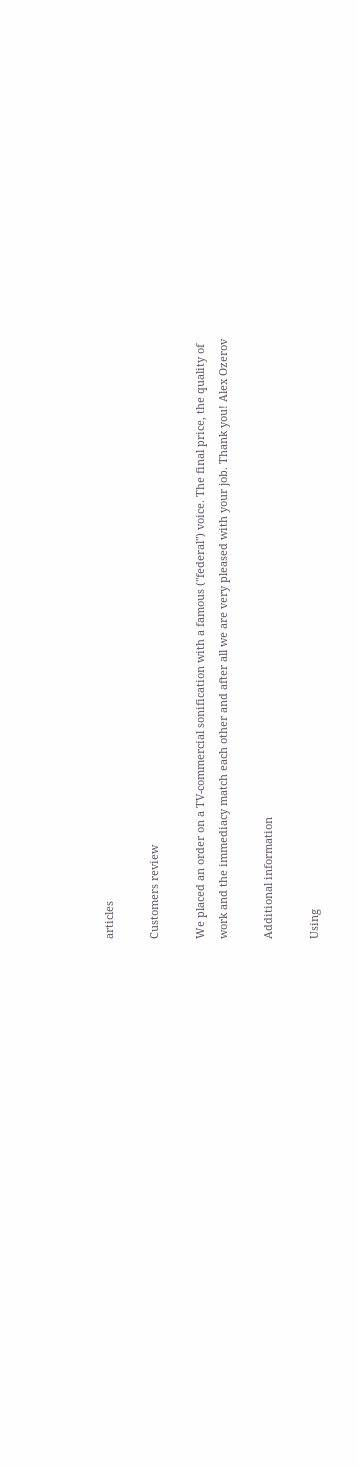articles

Customers review

We placed an order on a TV-commercial sonification with a famous ("federal") voice. The final price, the quality of work and the immediacy match each other and after all we are very pleased with your job. Thank you! Alex Ozerov

Additional information

Using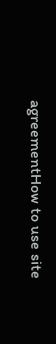agreementHow to use site